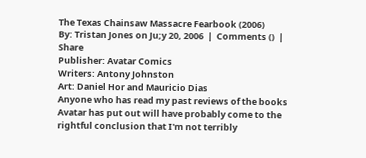The Texas Chainsaw Massacre Fearbook (2006)
By: Tristan Jones on Ju;y 20, 2006  |  Comments ()  |  Share
Publisher: Avatar Comics
Writers: Antony Johnston
Art: Daniel Hor and Mauricio Dias
Anyone who has read my past reviews of the books Avatar has put out will have probably come to the rightful conclusion that I'm not terribly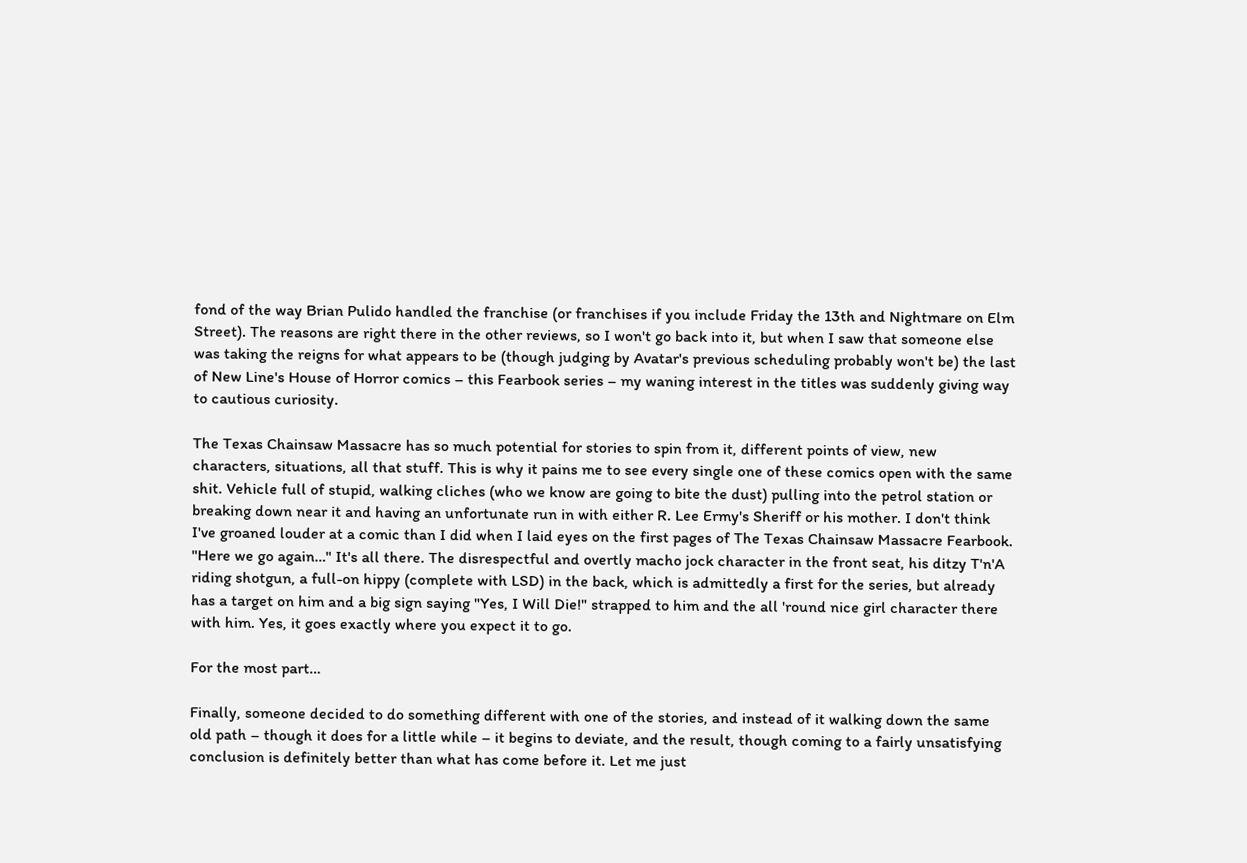fond of the way Brian Pulido handled the franchise (or franchises if you include Friday the 13th and Nightmare on Elm Street). The reasons are right there in the other reviews, so I won't go back into it, but when I saw that someone else was taking the reigns for what appears to be (though judging by Avatar's previous scheduling probably won't be) the last of New Line's House of Horror comics – this Fearbook series – my waning interest in the titles was suddenly giving way to cautious curiosity.

The Texas Chainsaw Massacre has so much potential for stories to spin from it, different points of view, new characters, situations, all that stuff. This is why it pains me to see every single one of these comics open with the same shit. Vehicle full of stupid, walking cliches (who we know are going to bite the dust) pulling into the petrol station or breaking down near it and having an unfortunate run in with either R. Lee Ermy's Sheriff or his mother. I don't think I've groaned louder at a comic than I did when I laid eyes on the first pages of The Texas Chainsaw Massacre Fearbook. "Here we go again…" It's all there. The disrespectful and overtly macho jock character in the front seat, his ditzy T'n'A riding shotgun, a full-on hippy (complete with LSD) in the back, which is admittedly a first for the series, but already has a target on him and a big sign saying "Yes, I Will Die!" strapped to him and the all 'round nice girl character there with him. Yes, it goes exactly where you expect it to go.

For the most part…

Finally, someone decided to do something different with one of the stories, and instead of it walking down the same old path – though it does for a little while – it begins to deviate, and the result, though coming to a fairly unsatisfying conclusion is definitely better than what has come before it. Let me just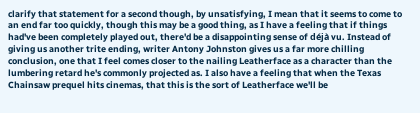clarify that statement for a second though, by unsatisfying, I mean that it seems to come to an end far too quickly, though this may be a good thing, as I have a feeling that if things had've been completely played out, there'd be a disappointing sense of déjà vu. Instead of giving us another trite ending, writer Antony Johnston gives us a far more chilling conclusion, one that I feel comes closer to the nailing Leatherface as a character than the lumbering retard he's commonly projected as. I also have a feeling that when the Texas Chainsaw prequel hits cinemas, that this is the sort of Leatherface we'll be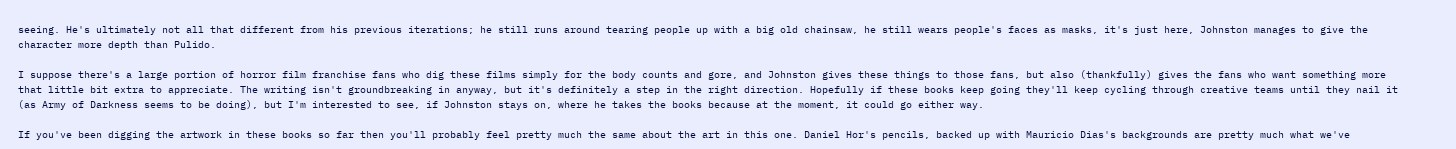seeing. He's ultimately not all that different from his previous iterations; he still runs around tearing people up with a big old chainsaw, he still wears people's faces as masks, it's just here, Johnston manages to give the character more depth than Pulido.

I suppose there's a large portion of horror film franchise fans who dig these films simply for the body counts and gore, and Johnston gives these things to those fans, but also (thankfully) gives the fans who want something more that little bit extra to appreciate. The writing isn't groundbreaking in anyway, but it's definitely a step in the right direction. Hopefully if these books keep going they'll keep cycling through creative teams until they nail it (as Army of Darkness seems to be doing), but I'm interested to see, if Johnston stays on, where he takes the books because at the moment, it could go either way.

If you've been digging the artwork in these books so far then you'll probably feel pretty much the same about the art in this one. Daniel Hor's pencils, backed up with Mauricio Dias's backgrounds are pretty much what we've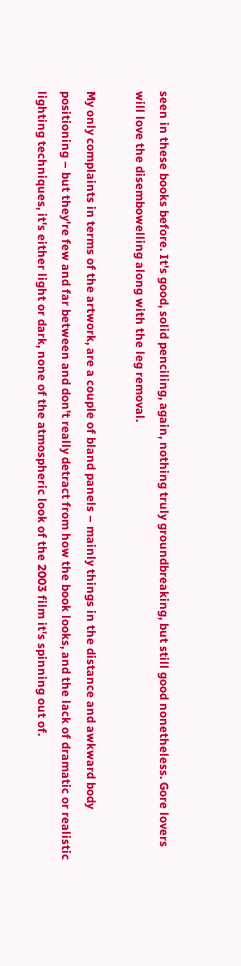seen in these books before. It's good, solid penciling, again, nothing truly groundbreaking, but still good nonetheless. Gore lovers will love the disembowelling along with the leg removal.

My only complaints in terms of the artwork, are a couple of bland panels – mainly things in the distance and awkward body positioning – but they're few and far between and don't really detract from how the book looks, and the lack of dramatic or realistic lighting techniques, it's either light or dark, none of the atmospheric look of the 2003 film it's spinning out of.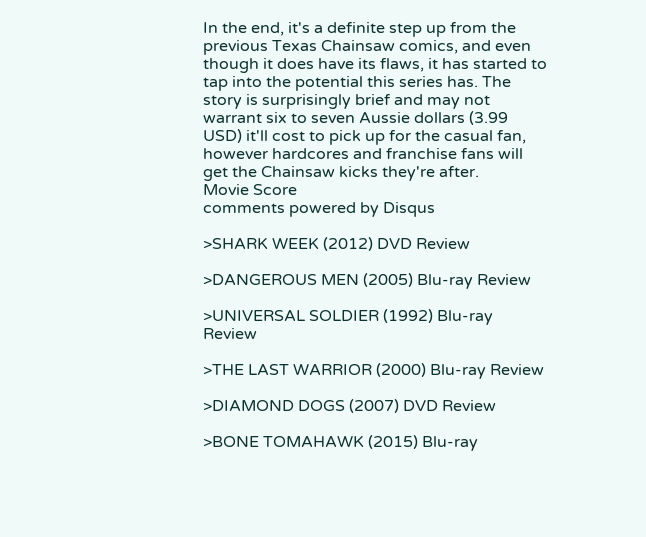In the end, it's a definite step up from the previous Texas Chainsaw comics, and even though it does have its flaws, it has started to tap into the potential this series has. The story is surprisingly brief and may not warrant six to seven Aussie dollars (3.99 USD) it'll cost to pick up for the casual fan, however hardcores and franchise fans will get the Chainsaw kicks they're after.
Movie Score
comments powered by Disqus

>SHARK WEEK (2012) DVD Review

>DANGEROUS MEN (2005) Blu-ray Review

>UNIVERSAL SOLDIER (1992) Blu-ray Review

>THE LAST WARRIOR (2000) Blu-ray Review

>DIAMOND DOGS (2007) DVD Review

>BONE TOMAHAWK (2015) Blu-ray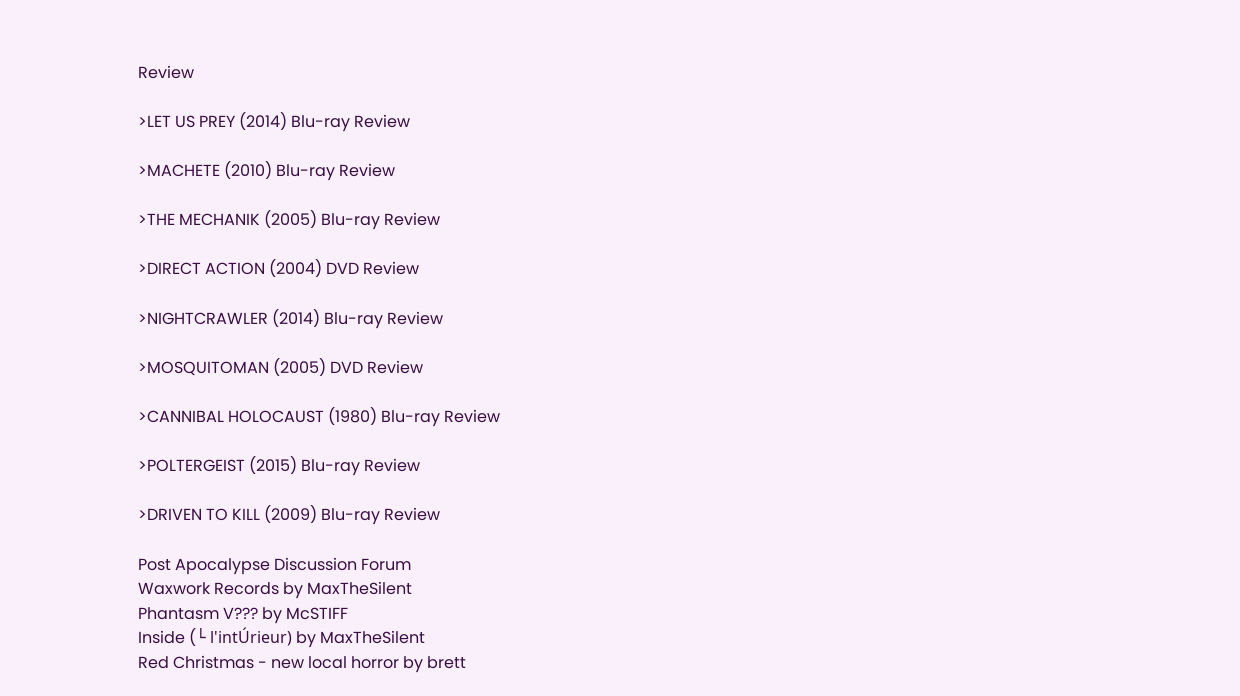Review

>LET US PREY (2014) Blu-ray Review

>MACHETE (2010) Blu-ray Review

>THE MECHANIK (2005) Blu-ray Review

>DIRECT ACTION (2004) DVD Review

>NIGHTCRAWLER (2014) Blu-ray Review

>MOSQUITOMAN (2005) DVD Review

>CANNIBAL HOLOCAUST (1980) Blu-ray Review

>POLTERGEIST (2015) Blu-ray Review

>DRIVEN TO KILL (2009) Blu-ray Review

Post Apocalypse Discussion Forum
Waxwork Records by MaxTheSilent
Phantasm V??? by McSTIFF
Inside (└ l'intÚrieur) by MaxTheSilent
Red Christmas - new local horror by brett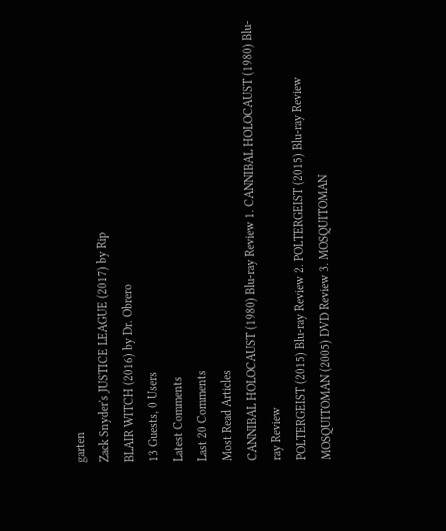garten
Zack Snyder's JUSTICE LEAGUE (2017) by Rip
BLAIR WITCH (2016) by Dr. Obrero
13 Guests, 0 Users
Latest Comments
Last 20 Comments
Most Read Articles
CANNIBAL HOLOCAUST (1980) Blu-ray Review 1. CANNIBAL HOLOCAUST (1980) Blu-ray Review
POLTERGEIST (2015) Blu-ray Review 2. POLTERGEIST (2015) Blu-ray Review
MOSQUITOMAN (2005) DVD Review 3. MOSQUITOMAN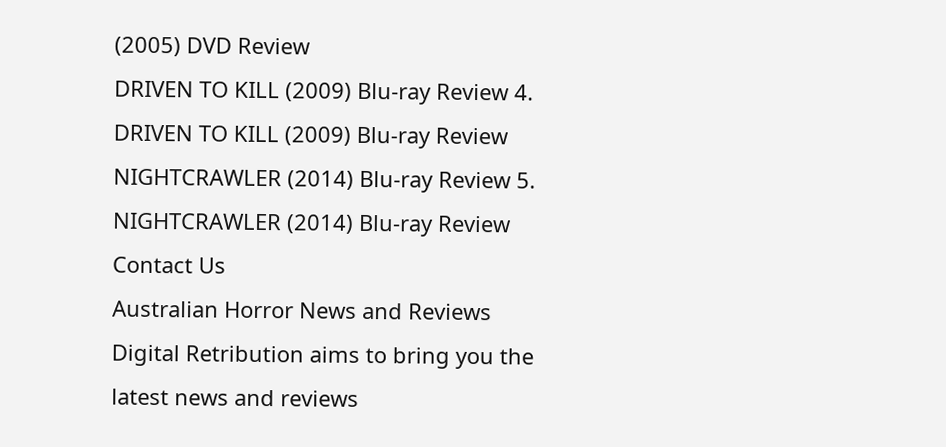(2005) DVD Review
DRIVEN TO KILL (2009) Blu-ray Review 4. DRIVEN TO KILL (2009) Blu-ray Review
NIGHTCRAWLER (2014) Blu-ray Review 5. NIGHTCRAWLER (2014) Blu-ray Review
Contact Us
Australian Horror News and Reviews
Digital Retribution aims to bring you the latest news and reviews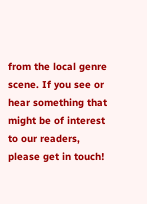from the local genre scene. If you see or hear something that might be of interest to our readers, please get in touch!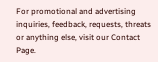For promotional and advertising inquiries, feedback, requests, threats or anything else, visit our Contact Page.